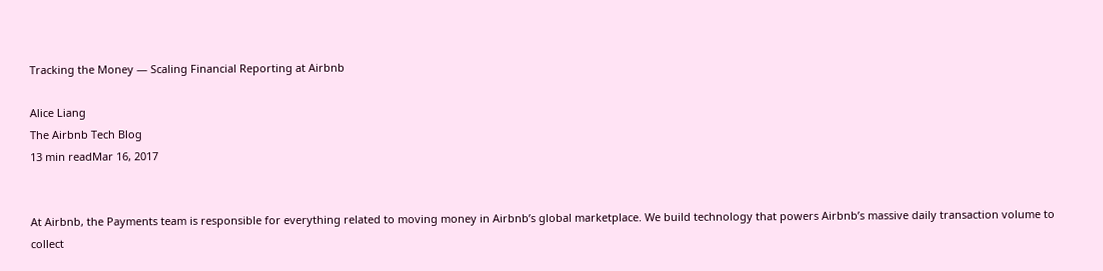Tracking the Money — Scaling Financial Reporting at Airbnb

Alice Liang
The Airbnb Tech Blog
13 min readMar 16, 2017


At Airbnb, the Payments team is responsible for everything related to moving money in Airbnb’s global marketplace. We build technology that powers Airbnb’s massive daily transaction volume to collect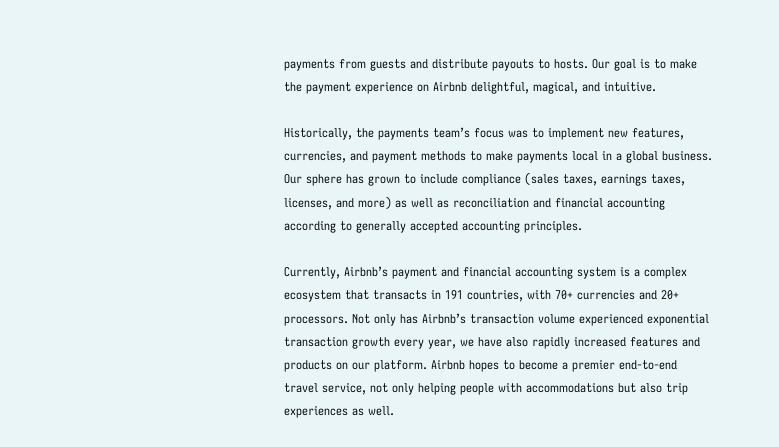payments from guests and distribute payouts to hosts. Our goal is to make the payment experience on Airbnb delightful, magical, and intuitive.

Historically, the payments team’s focus was to implement new features, currencies, and payment methods to make payments local in a global business. Our sphere has grown to include compliance (sales taxes, earnings taxes, licenses, and more) as well as reconciliation and financial accounting according to generally accepted accounting principles.

Currently, Airbnb’s payment and financial accounting system is a complex ecosystem that transacts in 191 countries, with 70+ currencies and 20+ processors. Not only has Airbnb’s transaction volume experienced exponential transaction growth every year, we have also rapidly increased features and products on our platform. Airbnb hopes to become a premier end-to-end travel service, not only helping people with accommodations but also trip experiences as well.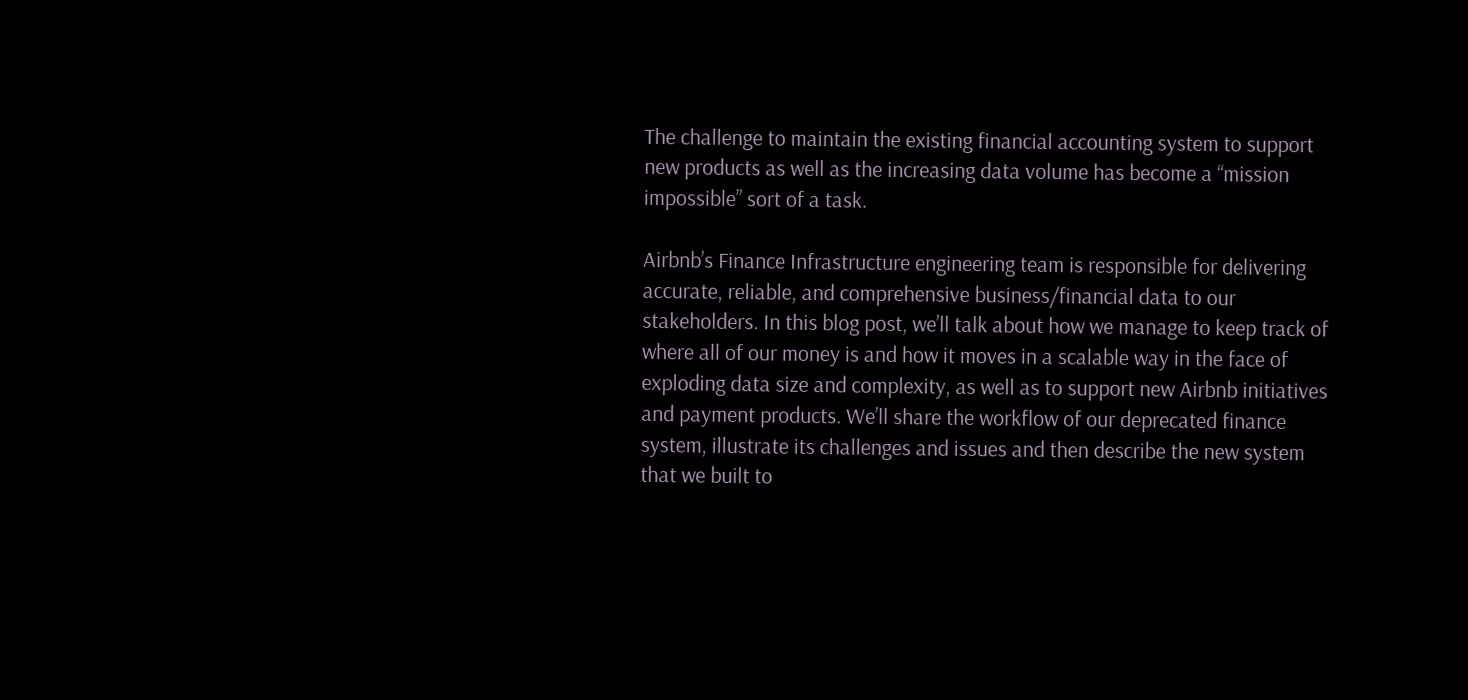The challenge to maintain the existing financial accounting system to support new products as well as the increasing data volume has become a “mission impossible” sort of a task.

Airbnb’s Finance Infrastructure engineering team is responsible for delivering accurate, reliable, and comprehensive business/financial data to our stakeholders. In this blog post, we’ll talk about how we manage to keep track of where all of our money is and how it moves in a scalable way in the face of exploding data size and complexity, as well as to support new Airbnb initiatives and payment products. We’ll share the workflow of our deprecated finance system, illustrate its challenges and issues and then describe the new system that we built to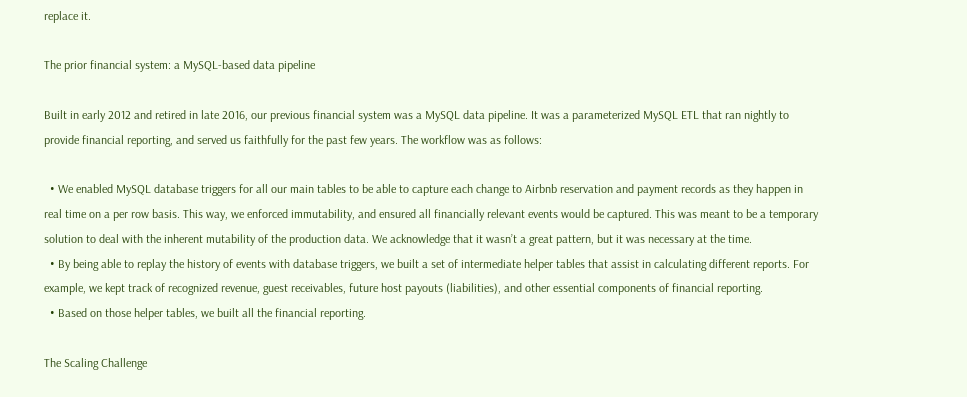replace it.

The prior financial system: a MySQL-based data pipeline

Built in early 2012 and retired in late 2016, our previous financial system was a MySQL data pipeline. It was a parameterized MySQL ETL that ran nightly to provide financial reporting, and served us faithfully for the past few years. The workflow was as follows:

  • We enabled MySQL database triggers for all our main tables to be able to capture each change to Airbnb reservation and payment records as they happen in real time on a per row basis. This way, we enforced immutability, and ensured all financially relevant events would be captured. This was meant to be a temporary solution to deal with the inherent mutability of the production data. We acknowledge that it wasn’t a great pattern, but it was necessary at the time.
  • By being able to replay the history of events with database triggers, we built a set of intermediate helper tables that assist in calculating different reports. For example, we kept track of recognized revenue, guest receivables, future host payouts (liabilities), and other essential components of financial reporting.
  • Based on those helper tables, we built all the financial reporting.

The Scaling Challenge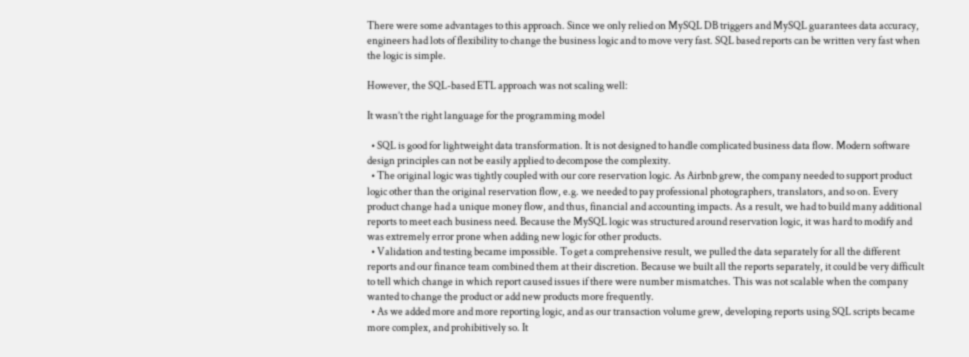There were some advantages to this approach. Since we only relied on MySQL DB triggers and MySQL guarantees data accuracy, engineers had lots of flexibility to change the business logic and to move very fast. SQL based reports can be written very fast when the logic is simple.

However, the SQL-based ETL approach was not scaling well:

It wasn’t the right language for the programming model

  • SQL is good for lightweight data transformation. It is not designed to handle complicated business data flow. Modern software design principles can not be easily applied to decompose the complexity.
  • The original logic was tightly coupled with our core reservation logic. As Airbnb grew, the company needed to support product logic other than the original reservation flow, e.g. we needed to pay professional photographers, translators, and so on. Every product change had a unique money flow, and thus, financial and accounting impacts. As a result, we had to build many additional reports to meet each business need. Because the MySQL logic was structured around reservation logic, it was hard to modify and was extremely error prone when adding new logic for other products.
  • Validation and testing became impossible. To get a comprehensive result, we pulled the data separately for all the different reports and our finance team combined them at their discretion. Because we built all the reports separately, it could be very difficult to tell which change in which report caused issues if there were number mismatches. This was not scalable when the company wanted to change the product or add new products more frequently.
  • As we added more and more reporting logic, and as our transaction volume grew, developing reports using SQL scripts became more complex, and prohibitively so. It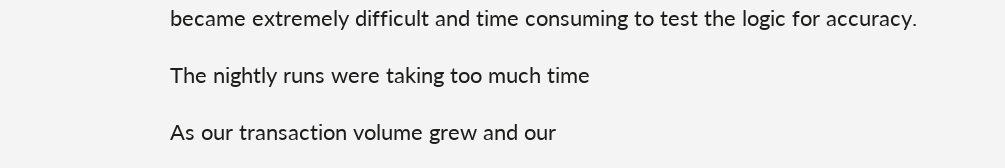became extremely difficult and time consuming to test the logic for accuracy.

The nightly runs were taking too much time

As our transaction volume grew and our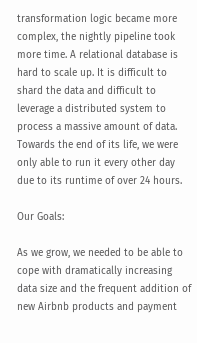transformation logic became more complex, the nightly pipeline took more time. A relational database is hard to scale up. It is difficult to shard the data and difficult to leverage a distributed system to process a massive amount of data. Towards the end of its life, we were only able to run it every other day due to its runtime of over 24 hours.

Our Goals:

As we grow, we needed to be able to cope with dramatically increasing data size and the frequent addition of new Airbnb products and payment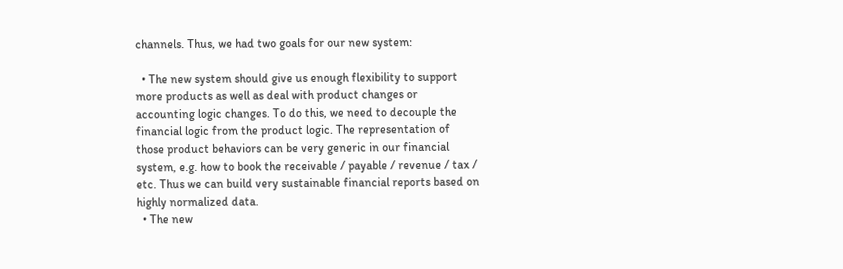channels. Thus, we had two goals for our new system:

  • The new system should give us enough flexibility to support more products as well as deal with product changes or accounting logic changes. To do this, we need to decouple the financial logic from the product logic. The representation of those product behaviors can be very generic in our financial system, e.g. how to book the receivable / payable / revenue / tax / etc. Thus we can build very sustainable financial reports based on highly normalized data.
  • The new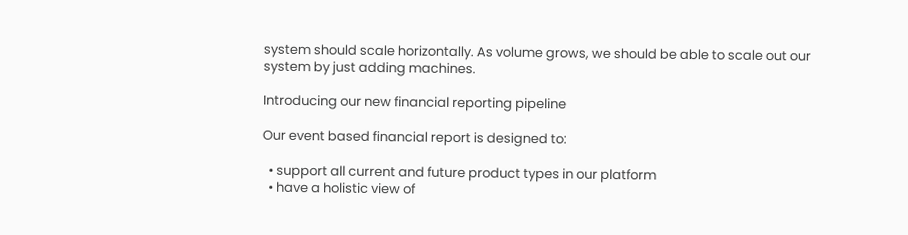system should scale horizontally. As volume grows, we should be able to scale out our system by just adding machines.

Introducing our new financial reporting pipeline

Our event based financial report is designed to:

  • support all current and future product types in our platform
  • have a holistic view of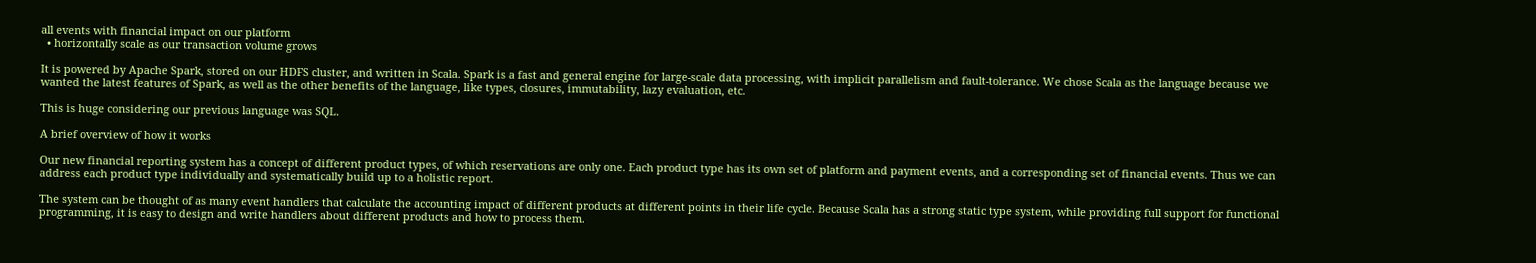all events with financial impact on our platform
  • horizontally scale as our transaction volume grows

It is powered by Apache Spark, stored on our HDFS cluster, and written in Scala. Spark is a fast and general engine for large-scale data processing, with implicit parallelism and fault-tolerance. We chose Scala as the language because we wanted the latest features of Spark, as well as the other benefits of the language, like types, closures, immutability, lazy evaluation, etc.

This is huge considering our previous language was SQL.

A brief overview of how it works

Our new financial reporting system has a concept of different product types, of which reservations are only one. Each product type has its own set of platform and payment events, and a corresponding set of financial events. Thus we can address each product type individually and systematically build up to a holistic report.

The system can be thought of as many event handlers that calculate the accounting impact of different products at different points in their life cycle. Because Scala has a strong static type system, while providing full support for functional programming, it is easy to design and write handlers about different products and how to process them.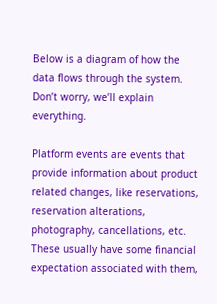Below is a diagram of how the data flows through the system. Don’t worry, we’ll explain everything.

Platform events are events that provide information about product related changes, like reservations, reservation alterations, photography, cancellations, etc. These usually have some financial expectation associated with them,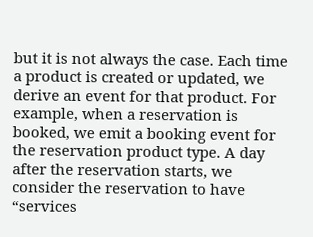but it is not always the case. Each time a product is created or updated, we derive an event for that product. For example, when a reservation is booked, we emit a booking event for the reservation product type. A day after the reservation starts, we consider the reservation to have “services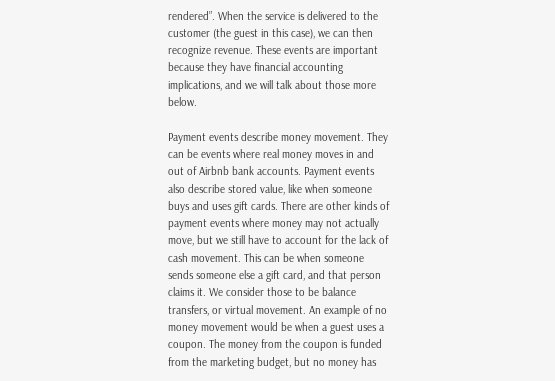rendered”. When the service is delivered to the customer (the guest in this case), we can then recognize revenue. These events are important because they have financial accounting implications, and we will talk about those more below.

Payment events describe money movement. They can be events where real money moves in and out of Airbnb bank accounts. Payment events also describe stored value, like when someone buys and uses gift cards. There are other kinds of payment events where money may not actually move, but we still have to account for the lack of cash movement. This can be when someone sends someone else a gift card, and that person claims it. We consider those to be balance transfers, or virtual movement. An example of no money movement would be when a guest uses a coupon. The money from the coupon is funded from the marketing budget, but no money has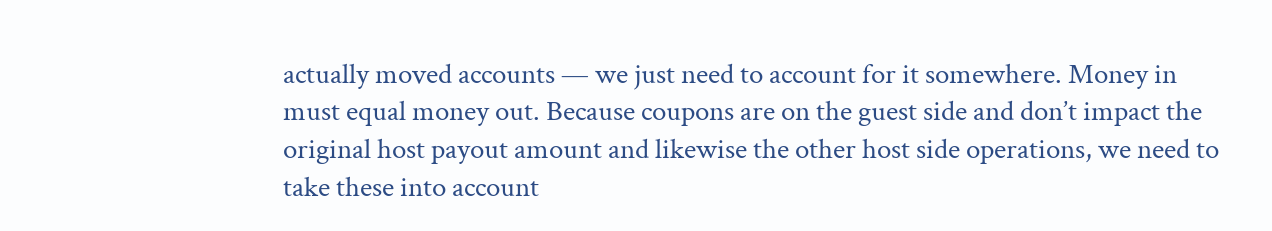actually moved accounts — we just need to account for it somewhere. Money in must equal money out. Because coupons are on the guest side and don’t impact the original host payout amount and likewise the other host side operations, we need to take these into account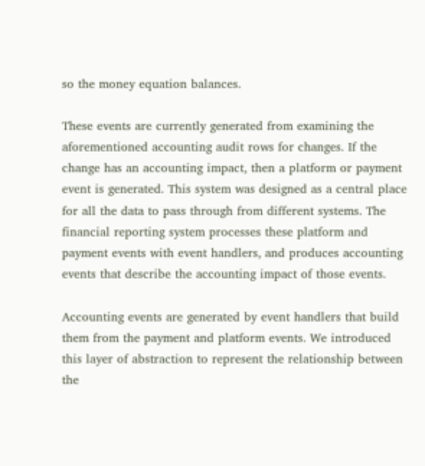so the money equation balances.

These events are currently generated from examining the aforementioned accounting audit rows for changes. If the change has an accounting impact, then a platform or payment event is generated. This system was designed as a central place for all the data to pass through from different systems. The financial reporting system processes these platform and payment events with event handlers, and produces accounting events that describe the accounting impact of those events.

Accounting events are generated by event handlers that build them from the payment and platform events. We introduced this layer of abstraction to represent the relationship between the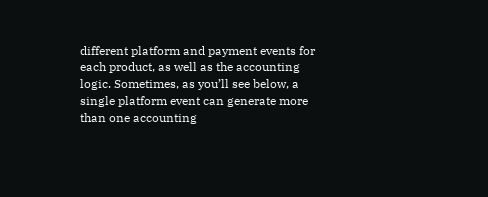different platform and payment events for each product, as well as the accounting logic. Sometimes, as you’ll see below, a single platform event can generate more than one accounting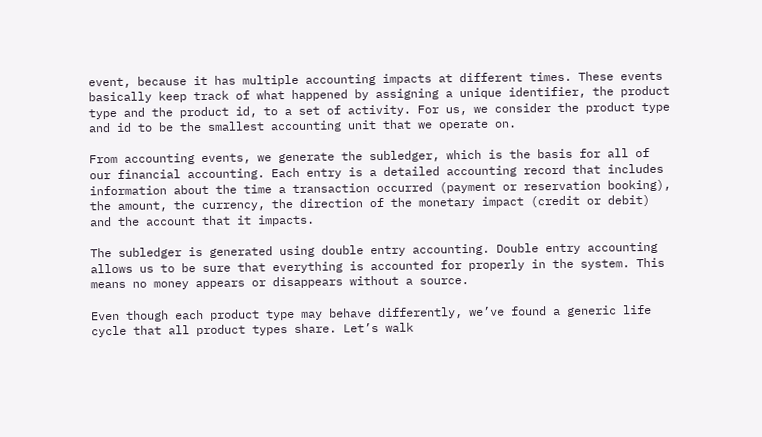event, because it has multiple accounting impacts at different times. These events basically keep track of what happened by assigning a unique identifier, the product type and the product id, to a set of activity. For us, we consider the product type and id to be the smallest accounting unit that we operate on.

From accounting events, we generate the subledger, which is the basis for all of our financial accounting. Each entry is a detailed accounting record that includes information about the time a transaction occurred (payment or reservation booking), the amount, the currency, the direction of the monetary impact (credit or debit) and the account that it impacts.

The subledger is generated using double entry accounting. Double entry accounting allows us to be sure that everything is accounted for properly in the system. This means no money appears or disappears without a source.

Even though each product type may behave differently, we’ve found a generic life cycle that all product types share. Let’s walk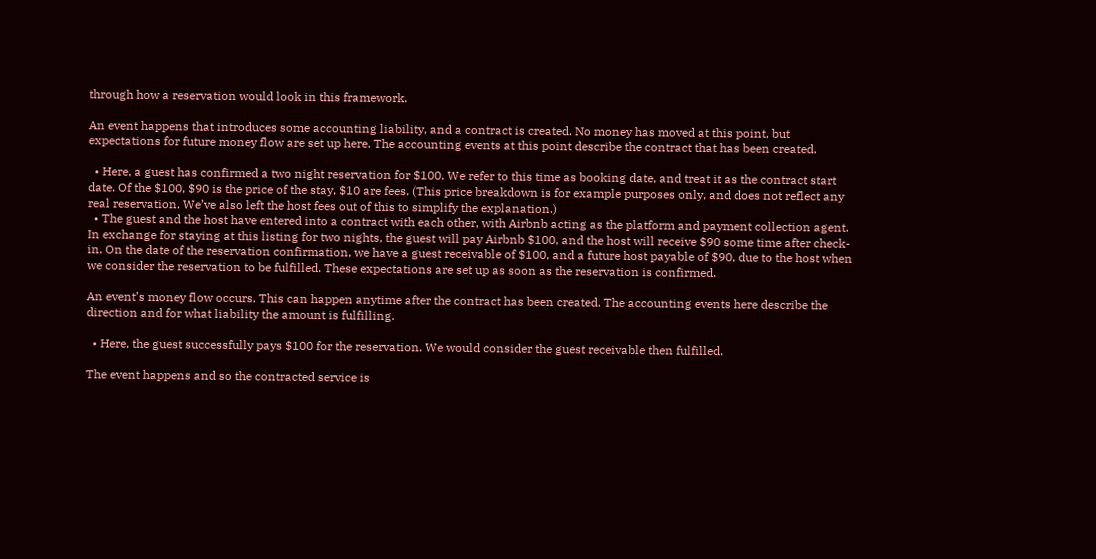through how a reservation would look in this framework.

An event happens that introduces some accounting liability, and a contract is created. No money has moved at this point, but expectations for future money flow are set up here. The accounting events at this point describe the contract that has been created.

  • Here, a guest has confirmed a two night reservation for $100. We refer to this time as booking date, and treat it as the contract start date. Of the $100, $90 is the price of the stay, $10 are fees. (This price breakdown is for example purposes only, and does not reflect any real reservation. We’ve also left the host fees out of this to simplify the explanation.)
  • The guest and the host have entered into a contract with each other, with Airbnb acting as the platform and payment collection agent. In exchange for staying at this listing for two nights, the guest will pay Airbnb $100, and the host will receive $90 some time after check-in. On the date of the reservation confirmation, we have a guest receivable of $100, and a future host payable of $90, due to the host when we consider the reservation to be fulfilled. These expectations are set up as soon as the reservation is confirmed.

An event’s money flow occurs. This can happen anytime after the contract has been created. The accounting events here describe the direction and for what liability the amount is fulfilling.

  • Here, the guest successfully pays $100 for the reservation. We would consider the guest receivable then fulfilled.

The event happens and so the contracted service is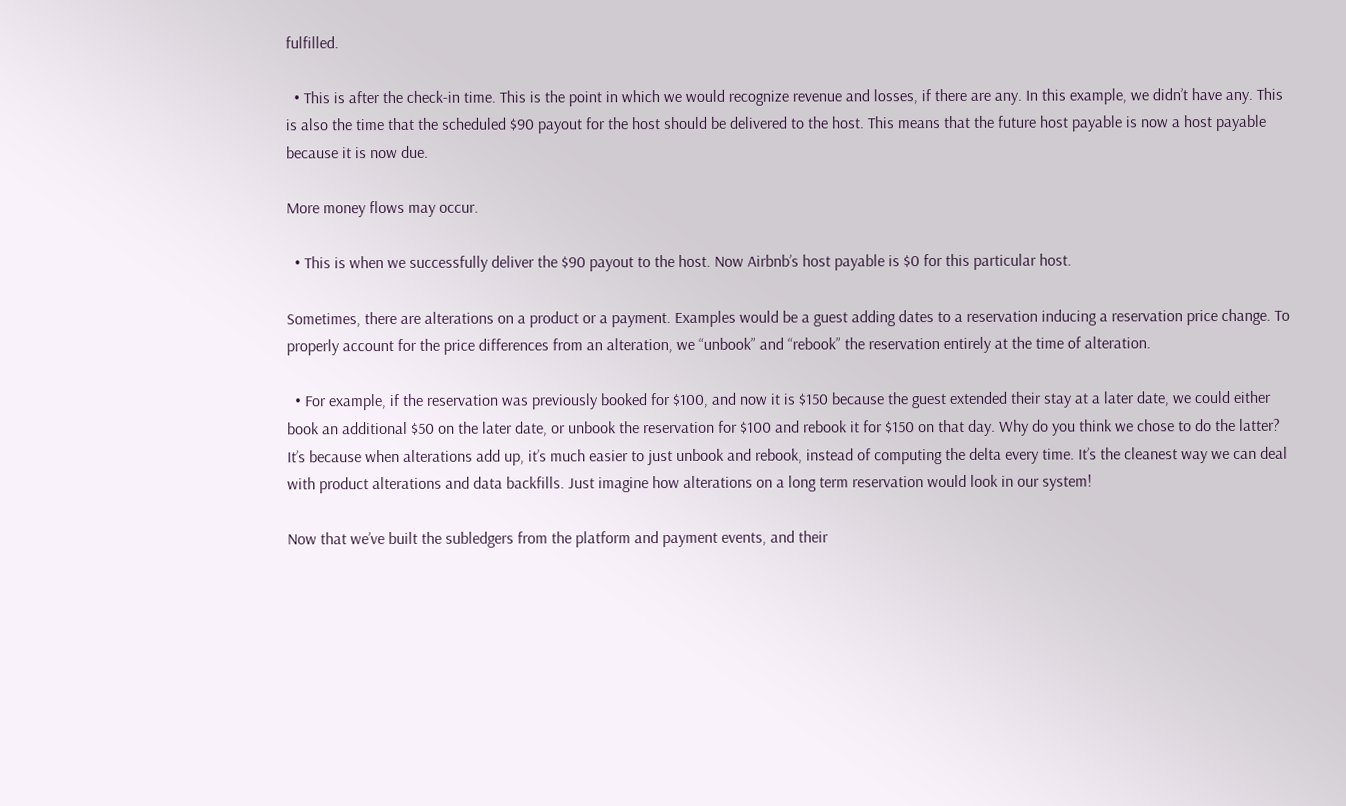fulfilled.

  • This is after the check-in time. This is the point in which we would recognize revenue and losses, if there are any. In this example, we didn’t have any. This is also the time that the scheduled $90 payout for the host should be delivered to the host. This means that the future host payable is now a host payable because it is now due.

More money flows may occur.

  • This is when we successfully deliver the $90 payout to the host. Now Airbnb’s host payable is $0 for this particular host.

Sometimes, there are alterations on a product or a payment. Examples would be a guest adding dates to a reservation inducing a reservation price change. To properly account for the price differences from an alteration, we “unbook” and “rebook” the reservation entirely at the time of alteration.

  • For example, if the reservation was previously booked for $100, and now it is $150 because the guest extended their stay at a later date, we could either book an additional $50 on the later date, or unbook the reservation for $100 and rebook it for $150 on that day. Why do you think we chose to do the latter? It’s because when alterations add up, it’s much easier to just unbook and rebook, instead of computing the delta every time. It’s the cleanest way we can deal with product alterations and data backfills. Just imagine how alterations on a long term reservation would look in our system!

Now that we’ve built the subledgers from the platform and payment events, and their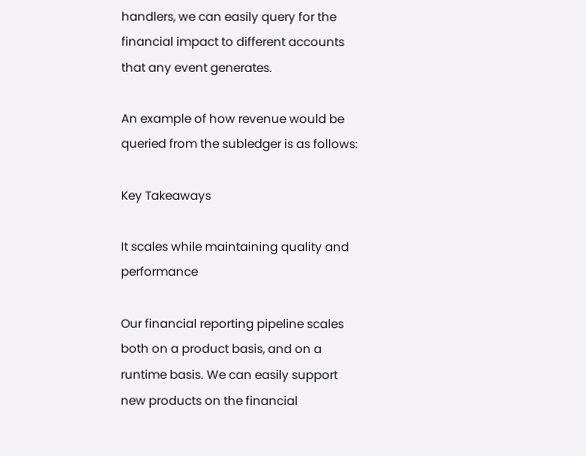handlers, we can easily query for the financial impact to different accounts that any event generates.

An example of how revenue would be queried from the subledger is as follows:

Key Takeaways

It scales while maintaining quality and performance

Our financial reporting pipeline scales both on a product basis, and on a runtime basis. We can easily support new products on the financial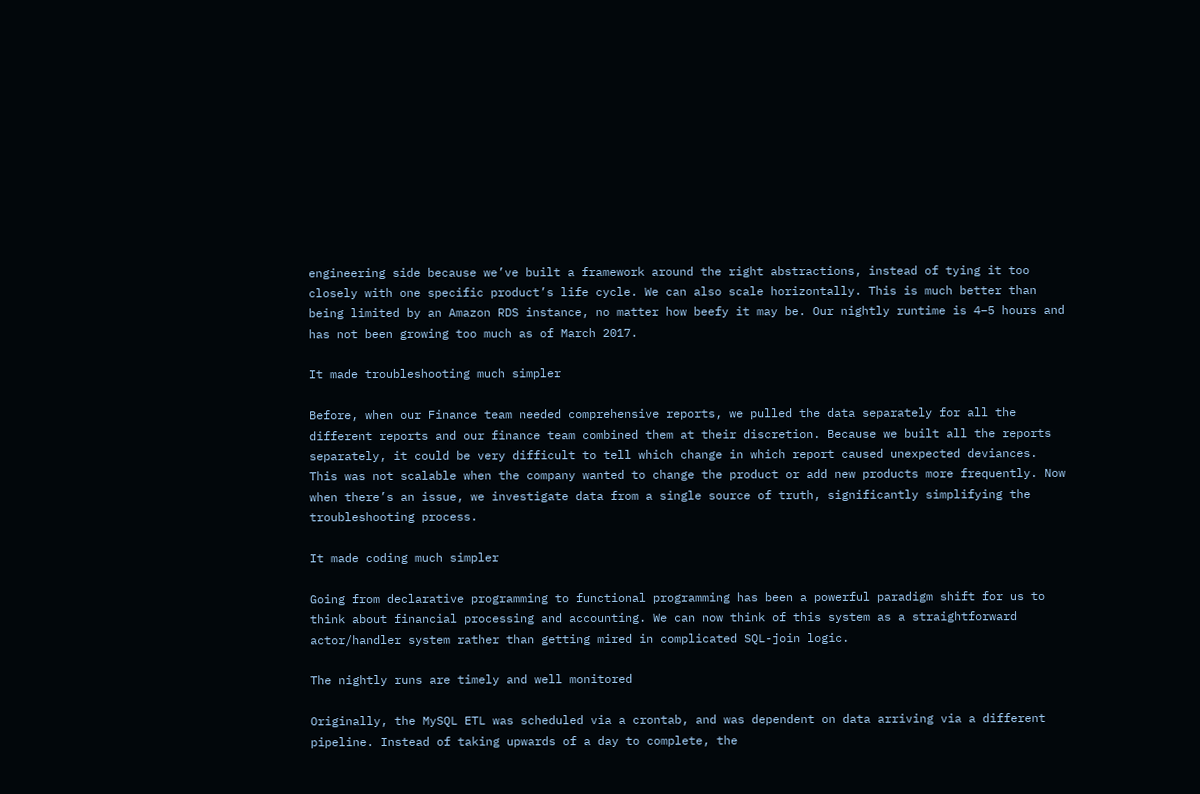engineering side because we’ve built a framework around the right abstractions, instead of tying it too closely with one specific product’s life cycle. We can also scale horizontally. This is much better than being limited by an Amazon RDS instance, no matter how beefy it may be. Our nightly runtime is 4–5 hours and has not been growing too much as of March 2017.

It made troubleshooting much simpler

Before, when our Finance team needed comprehensive reports, we pulled the data separately for all the different reports and our finance team combined them at their discretion. Because we built all the reports separately, it could be very difficult to tell which change in which report caused unexpected deviances. This was not scalable when the company wanted to change the product or add new products more frequently. Now when there’s an issue, we investigate data from a single source of truth, significantly simplifying the troubleshooting process.

It made coding much simpler

Going from declarative programming to functional programming has been a powerful paradigm shift for us to think about financial processing and accounting. We can now think of this system as a straightforward actor/handler system rather than getting mired in complicated SQL-join logic.

The nightly runs are timely and well monitored

Originally, the MySQL ETL was scheduled via a crontab, and was dependent on data arriving via a different pipeline. Instead of taking upwards of a day to complete, the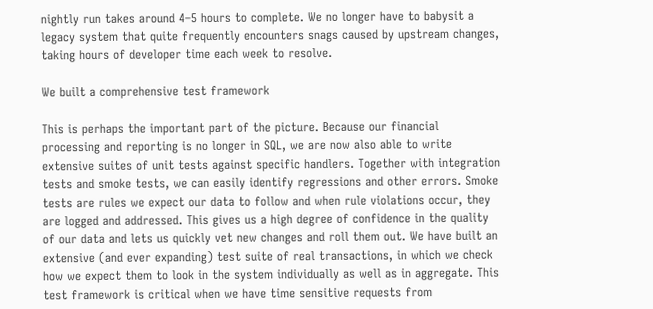nightly run takes around 4–5 hours to complete. We no longer have to babysit a legacy system that quite frequently encounters snags caused by upstream changes, taking hours of developer time each week to resolve.

We built a comprehensive test framework

This is perhaps the important part of the picture. Because our financial processing and reporting is no longer in SQL, we are now also able to write extensive suites of unit tests against specific handlers. Together with integration tests and smoke tests, we can easily identify regressions and other errors. Smoke tests are rules we expect our data to follow and when rule violations occur, they are logged and addressed. This gives us a high degree of confidence in the quality of our data and lets us quickly vet new changes and roll them out. We have built an extensive (and ever expanding) test suite of real transactions, in which we check how we expect them to look in the system individually as well as in aggregate. This test framework is critical when we have time sensitive requests from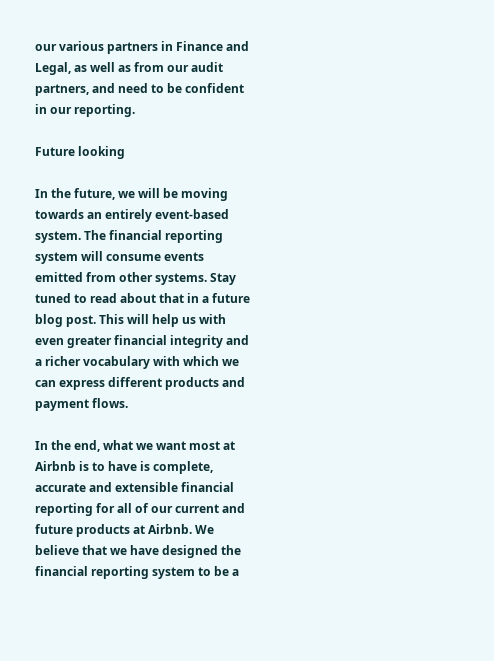our various partners in Finance and Legal, as well as from our audit partners, and need to be confident in our reporting.

Future looking

In the future, we will be moving towards an entirely event-based system. The financial reporting system will consume events emitted from other systems. Stay tuned to read about that in a future blog post. This will help us with even greater financial integrity and a richer vocabulary with which we can express different products and payment flows.

In the end, what we want most at Airbnb is to have is complete, accurate and extensible financial reporting for all of our current and future products at Airbnb. We believe that we have designed the financial reporting system to be a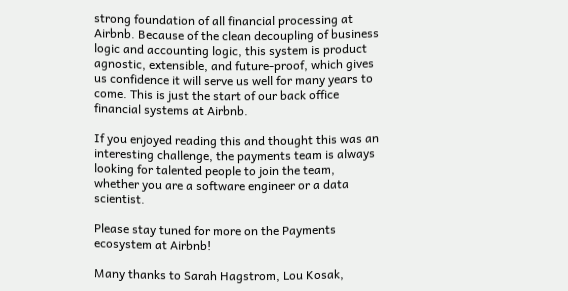strong foundation of all financial processing at Airbnb. Because of the clean decoupling of business logic and accounting logic, this system is product agnostic, extensible, and future-proof, which gives us confidence it will serve us well for many years to come. This is just the start of our back office financial systems at Airbnb.

If you enjoyed reading this and thought this was an interesting challenge, the payments team is always looking for talented people to join the team, whether you are a software engineer or a data scientist.

Please stay tuned for more on the Payments ecosystem at Airbnb!

Many thanks to Sarah Hagstrom, Lou Kosak,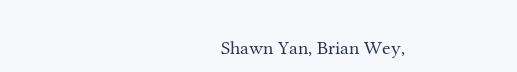Shawn Yan, Brian Wey,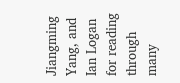Jiangming Yang, and Ian Logan for reading through many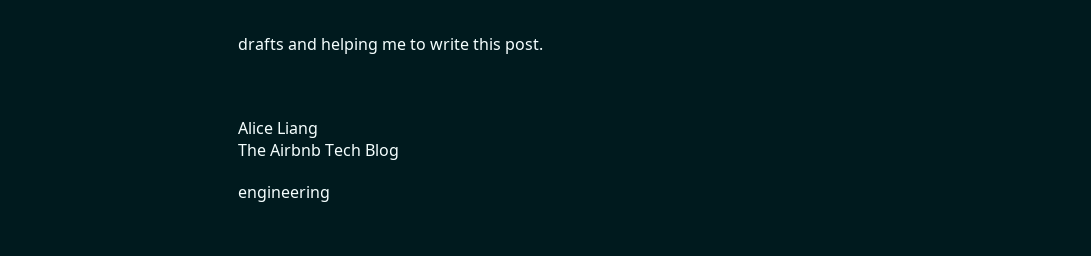drafts and helping me to write this post.



Alice Liang
The Airbnb Tech Blog

engineering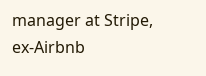manager at Stripe, ex-Airbnb